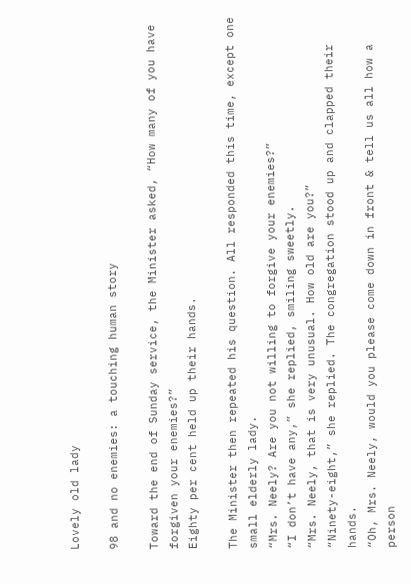Lovely old lady

98 and no enemies: a touching human story

Toward the end of Sunday service, the Minister asked, “How many of you have forgiven your enemies?”
Eighty per cent held up their hands.

The Minister then repeated his question. All responded this time, except one small elderly lady.
“Mrs. Neely? Are you not willing to forgive your enemies?”
“I don’t have any,” she replied, smiling sweetly.
“Mrs. Neely, that is very unusual. How old are you?”
“Ninety-eight,” she replied. The congregation stood up and clapped their hands.
“Oh, Mrs. Neely, would you please come down in front & tell us all how a person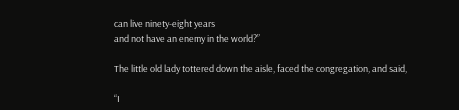can live ninety-eight years
and not have an enemy in the world?”

The little old lady tottered down the aisle, faced the congregation, and said,

“I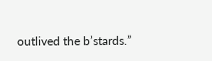outlived the b’stards.”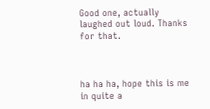Good one, actually laughed out loud. Thanks for that.



ha ha ha, hope this is me in quite a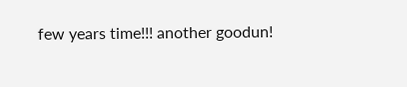few years time!!! another goodun!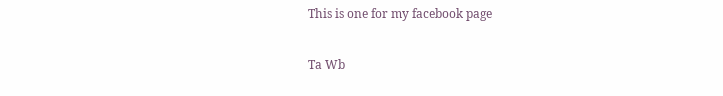This is one for my facebook page

Ta Wb